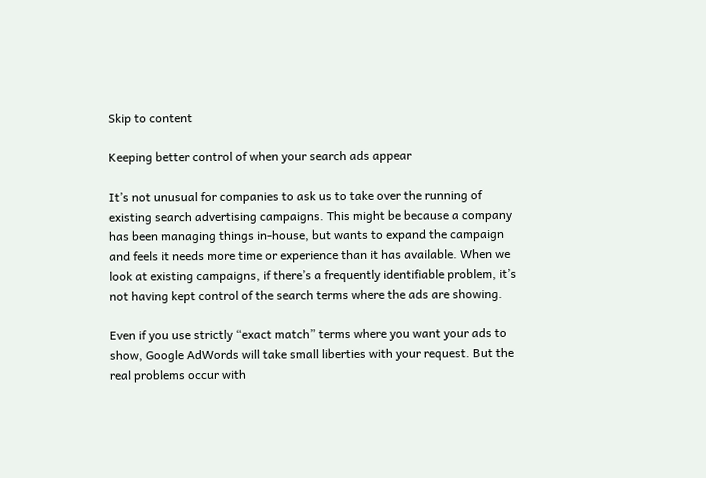Skip to content

Keeping better control of when your search ads appear

It’s not unusual for companies to ask us to take over the running of existing search advertising campaigns. This might be because a company has been managing things in-house, but wants to expand the campaign and feels it needs more time or experience than it has available. When we look at existing campaigns, if there’s a frequently identifiable problem, it’s not having kept control of the search terms where the ads are showing.

Even if you use strictly “exact match” terms where you want your ads to show, Google AdWords will take small liberties with your request. But the real problems occur with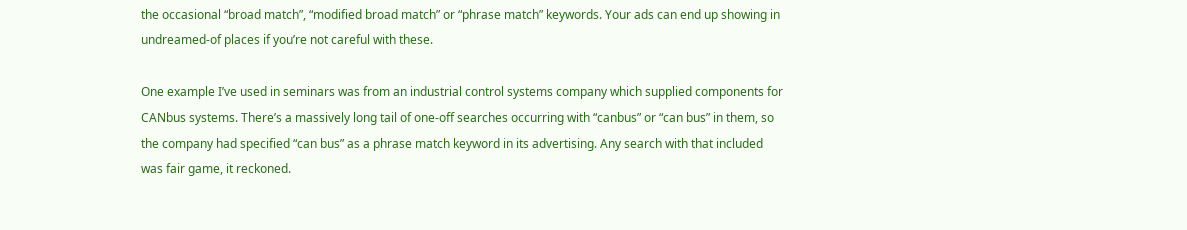the occasional “broad match”, “modified broad match” or “phrase match” keywords. Your ads can end up showing in undreamed-of places if you’re not careful with these.

One example I’ve used in seminars was from an industrial control systems company which supplied components for CANbus systems. There’s a massively long tail of one-off searches occurring with “canbus” or “can bus” in them, so the company had specified “can bus” as a phrase match keyword in its advertising. Any search with that included was fair game, it reckoned.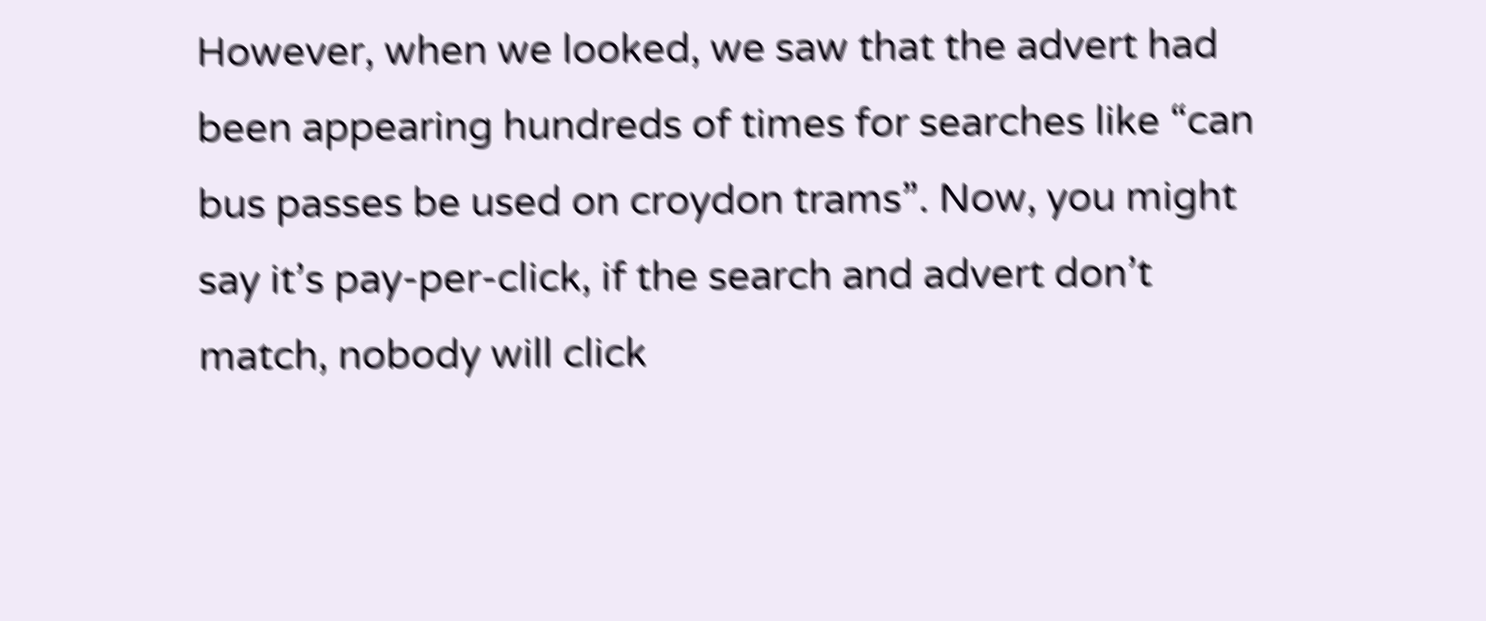However, when we looked, we saw that the advert had been appearing hundreds of times for searches like “can bus passes be used on croydon trams”. Now, you might say it’s pay-per-click, if the search and advert don’t match, nobody will click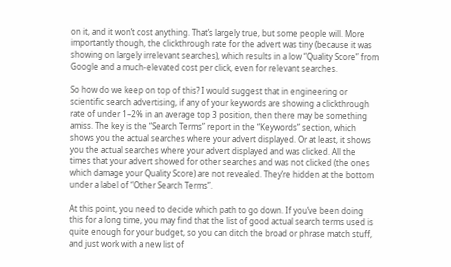on it, and it won’t cost anything. That’s largely true, but some people will. More importantly though, the clickthrough rate for the advert was tiny (because it was showing on largely irrelevant searches), which results in a low “Quality Score” from Google and a much-elevated cost per click, even for relevant searches.

So how do we keep on top of this? I would suggest that in engineering or scientific search advertising, if any of your keywords are showing a clickthrough rate of under 1–2% in an average top 3 position, then there may be something amiss. The key is the “Search Terms” report in the “Keywords” section, which shows you the actual searches where your advert displayed. Or at least, it shows you the actual searches where your advert displayed and was clicked. All the times that your advert showed for other searches and was not clicked (the ones which damage your Quality Score) are not revealed. They’re hidden at the bottom under a label of “Other Search Terms”.

At this point, you need to decide which path to go down. If you’ve been doing this for a long time, you may find that the list of good actual search terms used is quite enough for your budget, so you can ditch the broad or phrase match stuff, and just work with a new list of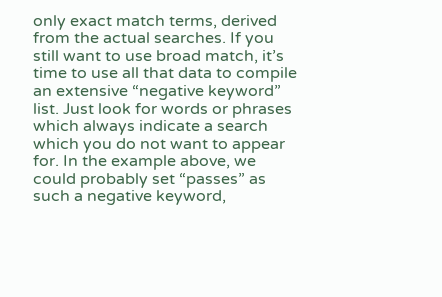only exact match terms, derived from the actual searches. If you still want to use broad match, it’s time to use all that data to compile an extensive “negative keyword” list. Just look for words or phrases which always indicate a search which you do not want to appear for. In the example above, we could probably set “passes” as such a negative keyword,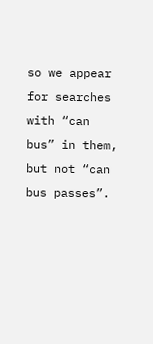so we appear for searches with “can bus” in them, but not “can bus passes”.